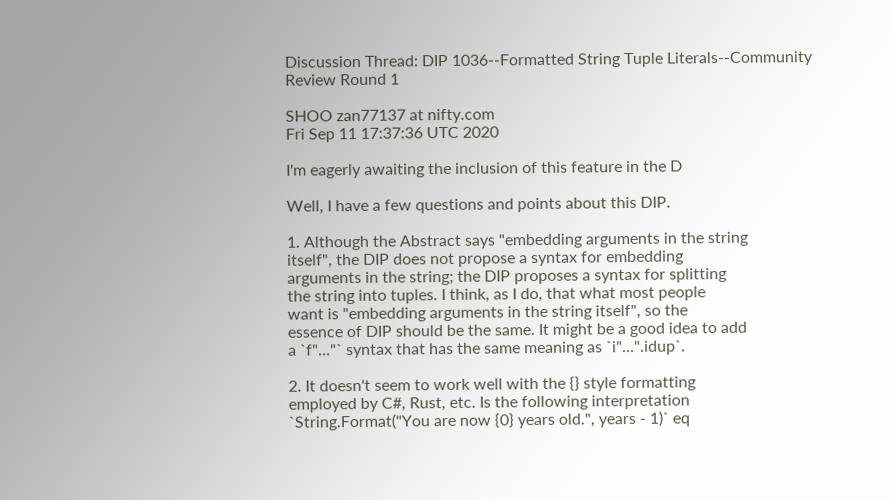Discussion Thread: DIP 1036--Formatted String Tuple Literals--Community Review Round 1

SHOO zan77137 at nifty.com
Fri Sep 11 17:37:36 UTC 2020

I'm eagerly awaiting the inclusion of this feature in the D

Well, I have a few questions and points about this DIP.

1. Although the Abstract says "embedding arguments in the string
itself", the DIP does not propose a syntax for embedding
arguments in the string; the DIP proposes a syntax for splitting
the string into tuples. I think, as I do, that what most people
want is "embedding arguments in the string itself", so the
essence of DIP should be the same. It might be a good idea to add
a `f"..."` syntax that has the same meaning as `i"...".idup`.

2. It doesn't seem to work well with the {} style formatting
employed by C#, Rust, etc. Is the following interpretation
`String.Format("You are now {0} years old.", years - 1)` eq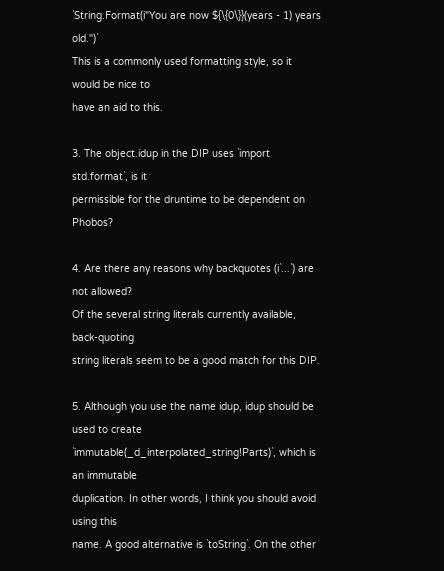`String.Format(i"You are now ${\{0\}}(years - 1) years old.")`
This is a commonly used formatting style, so it would be nice to
have an aid to this.

3. The object.idup in the DIP uses `import std.format`, is it
permissible for the druntime to be dependent on Phobos?

4. Are there any reasons why backquotes (i`...`) are not allowed?
Of the several string literals currently available, back-quoting
string literals seem to be a good match for this DIP.

5. Although you use the name idup, idup should be used to create
`immutable(_d_interpolated_string!Parts)`, which is an immutable
duplication. In other words, I think you should avoid using this
name. A good alternative is `toString`. On the other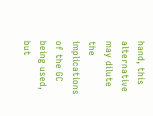hand, this
alternative may dilute the implications of the GC being used, but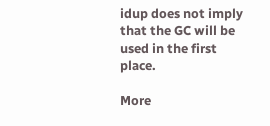idup does not imply that the GC will be used in the first place.

More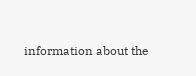information about the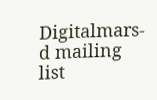Digitalmars-d mailing list